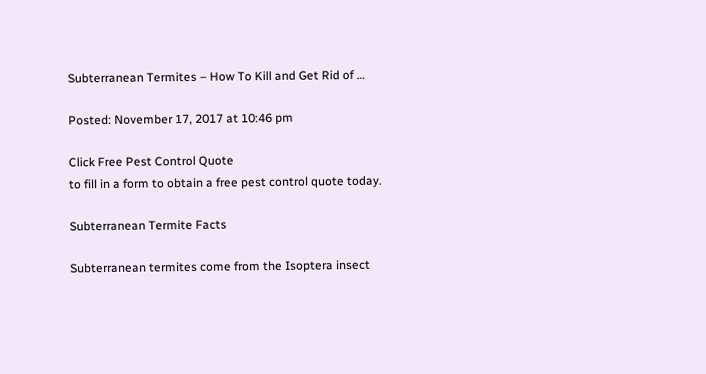Subterranean Termites – How To Kill and Get Rid of …

Posted: November 17, 2017 at 10:46 pm

Click Free Pest Control Quote
to fill in a form to obtain a free pest control quote today.

Subterranean Termite Facts

Subterranean termites come from the Isoptera insect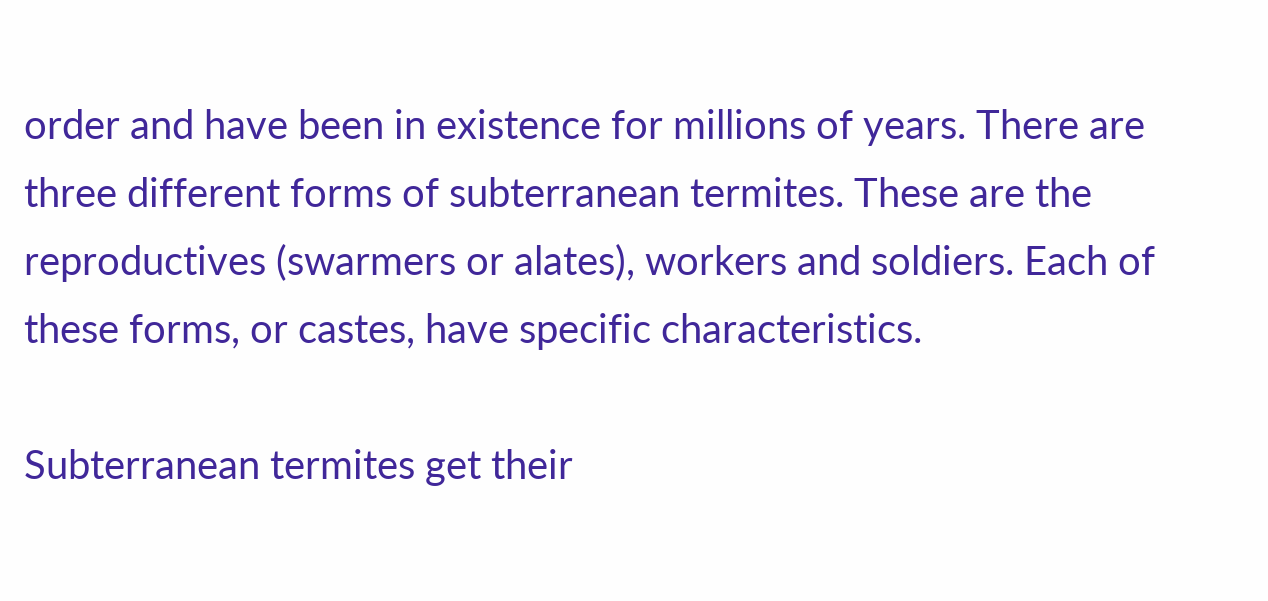order and have been in existence for millions of years. There are three different forms of subterranean termites. These are the reproductives (swarmers or alates), workers and soldiers. Each of these forms, or castes, have specific characteristics.

Subterranean termites get their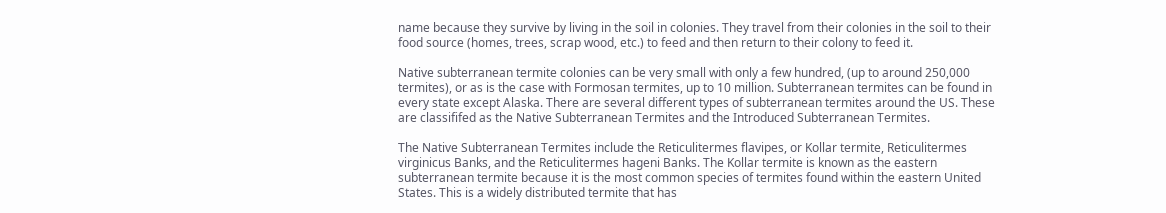name because they survive by living in the soil in colonies. They travel from their colonies in the soil to their food source (homes, trees, scrap wood, etc.) to feed and then return to their colony to feed it.

Native subterranean termite colonies can be very small with only a few hundred, (up to around 250,000 termites), or as is the case with Formosan termites, up to 10 million. Subterranean termites can be found in every state except Alaska. There are several different types of subterranean termites around the US. These are classififed as the Native Subterranean Termites and the Introduced Subterranean Termites.

The Native Subterranean Termites include the Reticulitermes flavipes, or Kollar termite, Reticulitermes virginicus Banks, and the Reticulitermes hageni Banks. The Kollar termite is known as the eastern subterranean termite because it is the most common species of termites found within the eastern United States. This is a widely distributed termite that has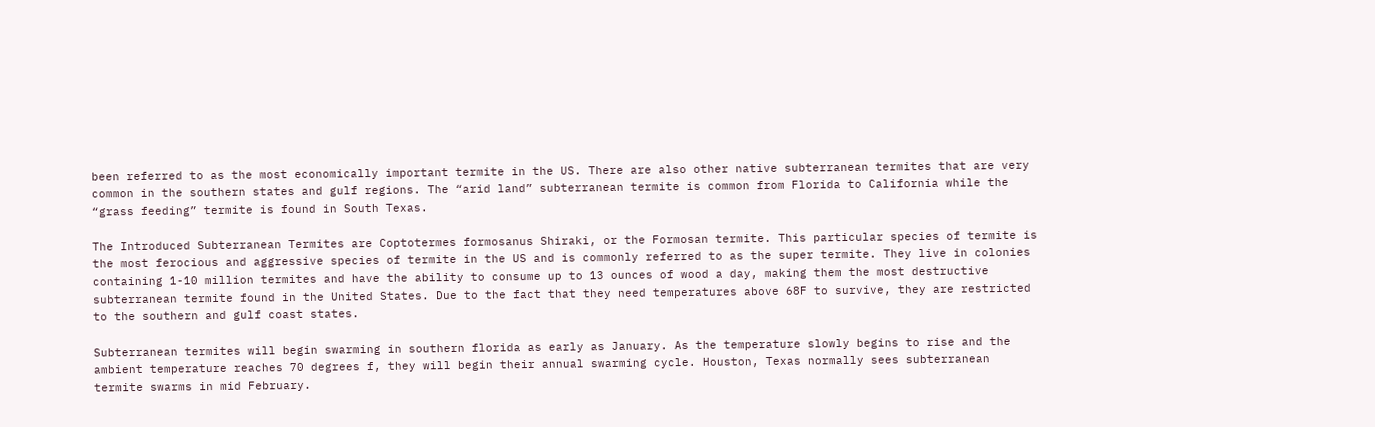been referred to as the most economically important termite in the US. There are also other native subterranean termites that are very common in the southern states and gulf regions. The “arid land” subterranean termite is common from Florida to California while the “grass feeding” termite is found in South Texas.

The Introduced Subterranean Termites are Coptotermes formosanus Shiraki, or the Formosan termite. This particular species of termite is the most ferocious and aggressive species of termite in the US and is commonly referred to as the super termite. They live in colonies containing 1-10 million termites and have the ability to consume up to 13 ounces of wood a day, making them the most destructive subterranean termite found in the United States. Due to the fact that they need temperatures above 68F to survive, they are restricted to the southern and gulf coast states.

Subterranean termites will begin swarming in southern florida as early as January. As the temperature slowly begins to rise and the ambient temperature reaches 70 degrees f, they will begin their annual swarming cycle. Houston, Texas normally sees subterranean termite swarms in mid February.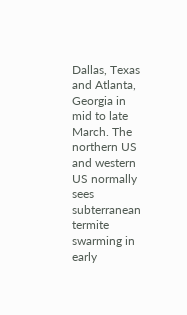Dallas, Texas and Atlanta, Georgia in mid to late March. The northern US and western US normally sees subterranean termite swarming in early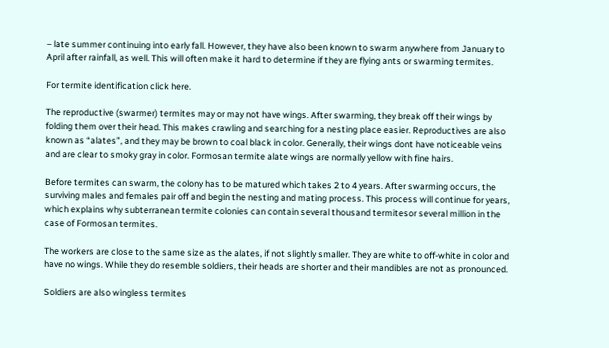– late summer continuing into early fall. However, they have also been known to swarm anywhere from January to April after rainfall, as well. This will often make it hard to determine if they are flying ants or swarming termites.

For termite identification click here.

The reproductive (swarmer) termites may or may not have wings. After swarming, they break off their wings by folding them over their head. This makes crawling and searching for a nesting place easier. Reproductives are also known as “alates”, and they may be brown to coal black in color. Generally, their wings dont have noticeable veins and are clear to smoky gray in color. Formosan termite alate wings are normally yellow with fine hairs.

Before termites can swarm, the colony has to be matured which takes 2 to 4 years. After swarming occurs, the surviving males and females pair off and begin the nesting and mating process. This process will continue for years, which explains why subterranean termite colonies can contain several thousand termitesor several million in the case of Formosan termites.

The workers are close to the same size as the alates, if not slightly smaller. They are white to off-white in color and have no wings. While they do resemble soldiers, their heads are shorter and their mandibles are not as pronounced.

Soldiers are also wingless termites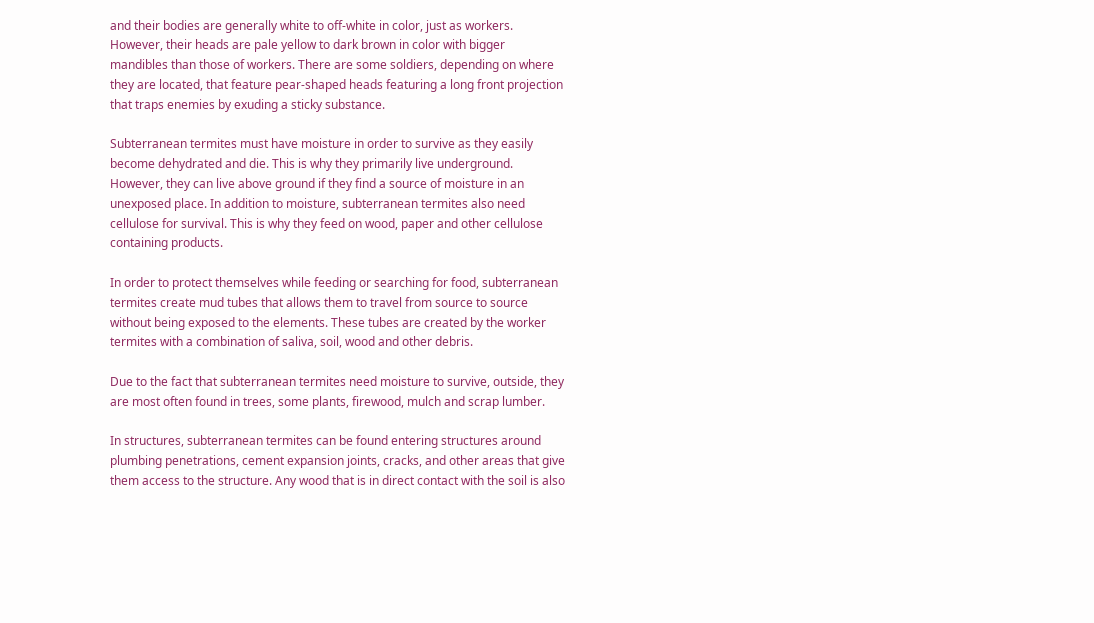and their bodies are generally white to off-white in color, just as workers. However, their heads are pale yellow to dark brown in color with bigger mandibles than those of workers. There are some soldiers, depending on where they are located, that feature pear-shaped heads featuring a long front projection that traps enemies by exuding a sticky substance.

Subterranean termites must have moisture in order to survive as they easily become dehydrated and die. This is why they primarily live underground. However, they can live above ground if they find a source of moisture in an unexposed place. In addition to moisture, subterranean termites also need cellulose for survival. This is why they feed on wood, paper and other cellulose containing products.

In order to protect themselves while feeding or searching for food, subterranean termites create mud tubes that allows them to travel from source to source without being exposed to the elements. These tubes are created by the worker termites with a combination of saliva, soil, wood and other debris.

Due to the fact that subterranean termites need moisture to survive, outside, they are most often found in trees, some plants, firewood, mulch and scrap lumber.

In structures, subterranean termites can be found entering structures around plumbing penetrations, cement expansion joints, cracks, and other areas that give them access to the structure. Any wood that is in direct contact with the soil is also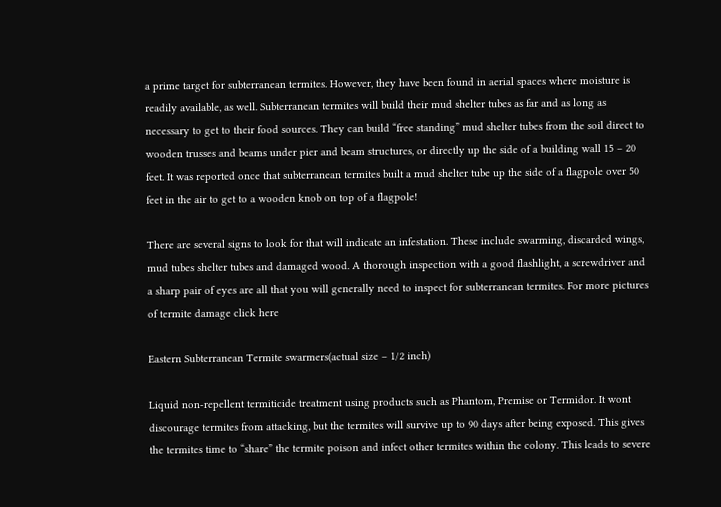a prime target for subterranean termites. However, they have been found in aerial spaces where moisture is readily available, as well. Subterranean termites will build their mud shelter tubes as far and as long as necessary to get to their food sources. They can build “free standing” mud shelter tubes from the soil direct to wooden trusses and beams under pier and beam structures, or directly up the side of a building wall 15 – 20 feet. It was reported once that subterranean termites built a mud shelter tube up the side of a flagpole over 50 feet in the air to get to a wooden knob on top of a flagpole!

There are several signs to look for that will indicate an infestation. These include swarming, discarded wings, mud tubes shelter tubes and damaged wood. A thorough inspection with a good flashlight, a screwdriver and a sharp pair of eyes are all that you will generally need to inspect for subterranean termites. For more pictures of termite damage click here

Eastern Subterranean Termite swarmers(actual size – 1/2 inch)

Liquid non-repellent termiticide treatment using products such as Phantom, Premise or Termidor. It wont discourage termites from attacking, but the termites will survive up to 90 days after being exposed. This gives the termites time to “share” the termite poison and infect other termites within the colony. This leads to severe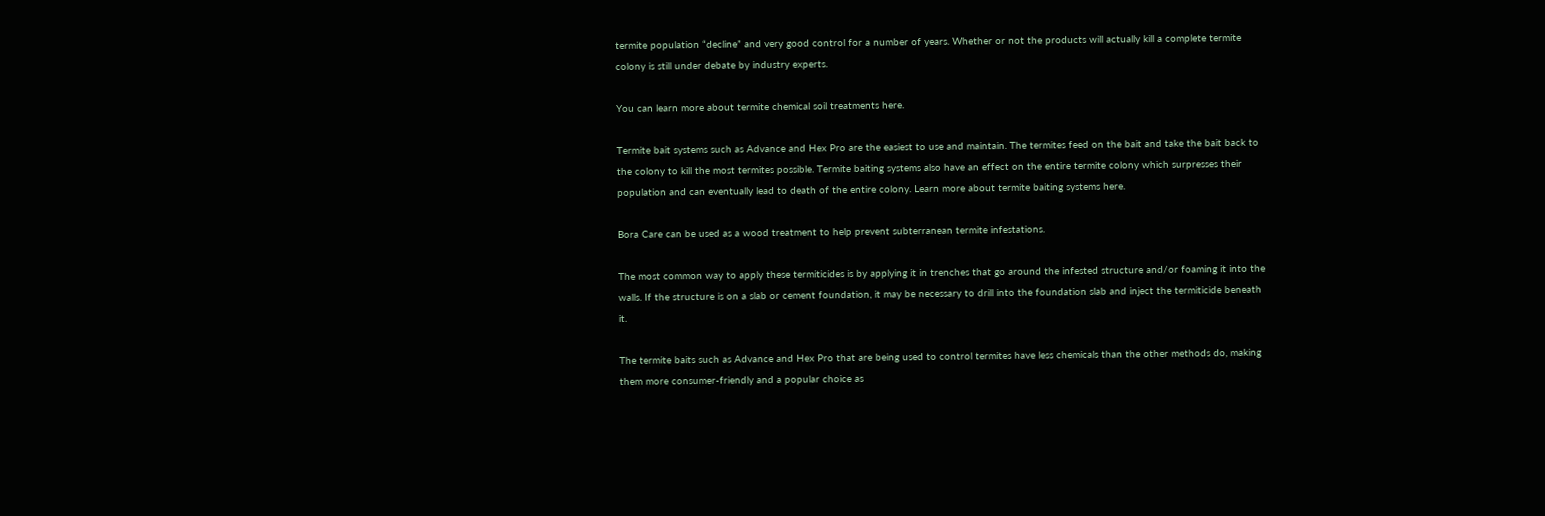termite population “decline” and very good control for a number of years. Whether or not the products will actually kill a complete termite colony is still under debate by industry experts.

You can learn more about termite chemical soil treatments here.

Termite bait systems such as Advance and Hex Pro are the easiest to use and maintain. The termites feed on the bait and take the bait back to the colony to kill the most termites possible. Termite baiting systems also have an effect on the entire termite colony which surpresses their population and can eventually lead to death of the entire colony. Learn more about termite baiting systems here.

Bora Care can be used as a wood treatment to help prevent subterranean termite infestations.

The most common way to apply these termiticides is by applying it in trenches that go around the infested structure and/or foaming it into the walls. If the structure is on a slab or cement foundation, it may be necessary to drill into the foundation slab and inject the termiticide beneath it.

The termite baits such as Advance and Hex Pro that are being used to control termites have less chemicals than the other methods do, making them more consumer-friendly and a popular choice as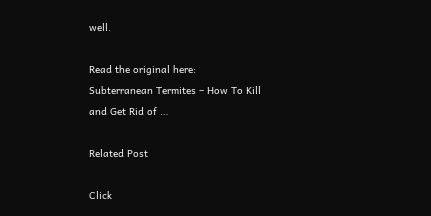well.

Read the original here:
Subterranean Termites – How To Kill and Get Rid of …

Related Post

Click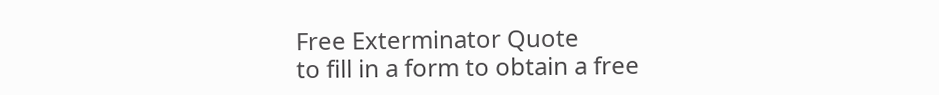Free Exterminator Quote
to fill in a form to obtain a free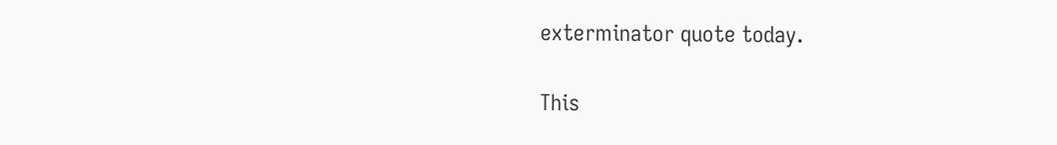exterminator quote today.

This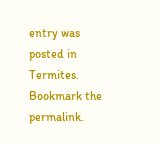entry was posted in Termites. Bookmark the permalink.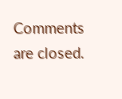Comments are closed.